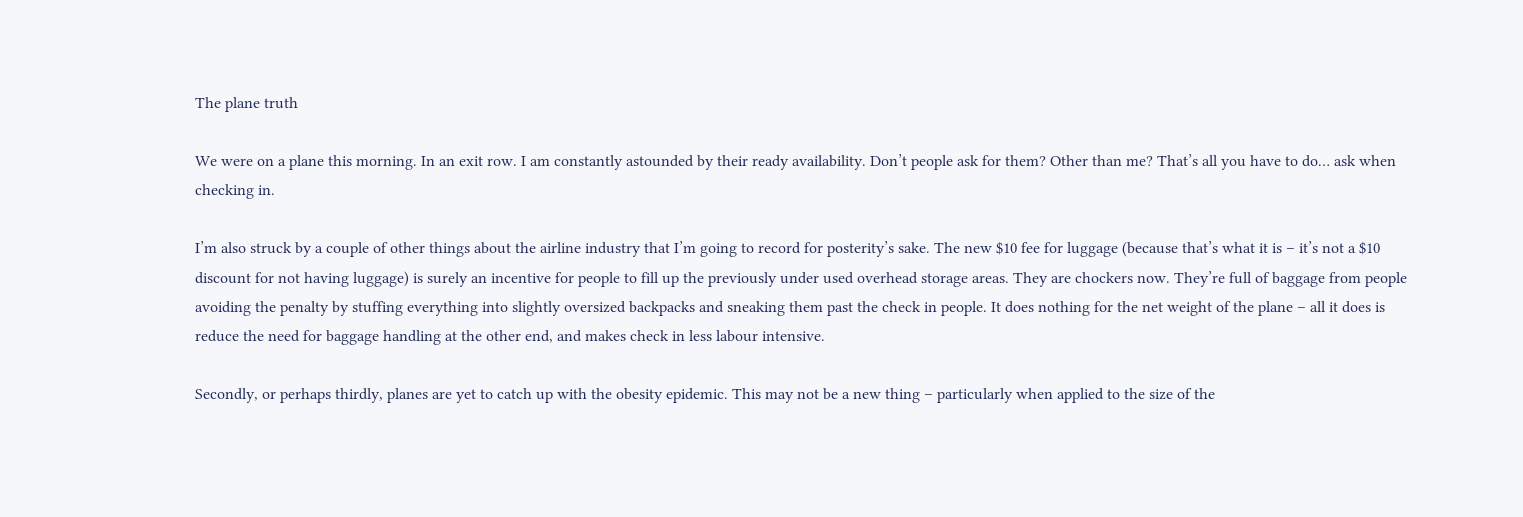The plane truth

We were on a plane this morning. In an exit row. I am constantly astounded by their ready availability. Don’t people ask for them? Other than me? That’s all you have to do… ask when checking in.

I’m also struck by a couple of other things about the airline industry that I’m going to record for posterity’s sake. The new $10 fee for luggage (because that’s what it is – it’s not a $10 discount for not having luggage) is surely an incentive for people to fill up the previously under used overhead storage areas. They are chockers now. They’re full of baggage from people avoiding the penalty by stuffing everything into slightly oversized backpacks and sneaking them past the check in people. It does nothing for the net weight of the plane – all it does is reduce the need for baggage handling at the other end, and makes check in less labour intensive.

Secondly, or perhaps thirdly, planes are yet to catch up with the obesity epidemic. This may not be a new thing – particularly when applied to the size of the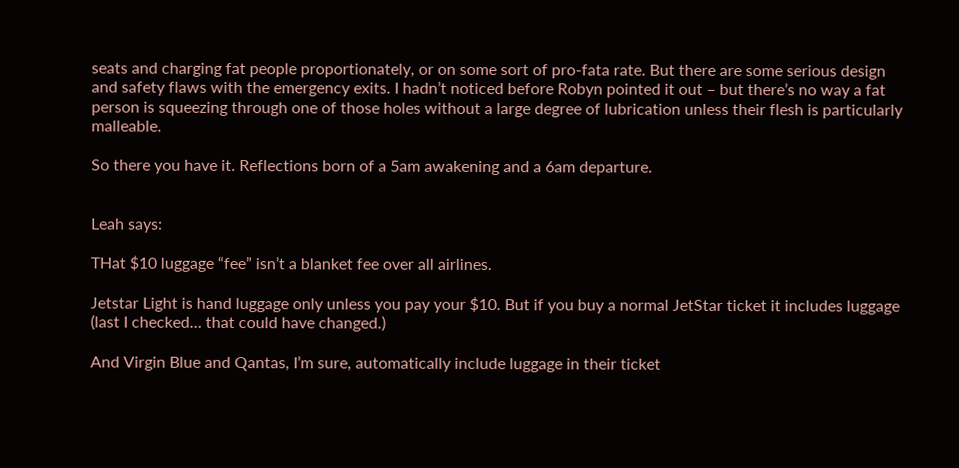seats and charging fat people proportionately, or on some sort of pro-fata rate. But there are some serious design and safety flaws with the emergency exits. I hadn’t noticed before Robyn pointed it out – but there’s no way a fat person is squeezing through one of those holes without a large degree of lubrication unless their flesh is particularly malleable.

So there you have it. Reflections born of a 5am awakening and a 6am departure.


Leah says:

THat $10 luggage “fee” isn’t a blanket fee over all airlines.

Jetstar Light is hand luggage only unless you pay your $10. But if you buy a normal JetStar ticket it includes luggage (last I checked… that could have changed.)

And Virgin Blue and Qantas, I’m sure, automatically include luggage in their ticket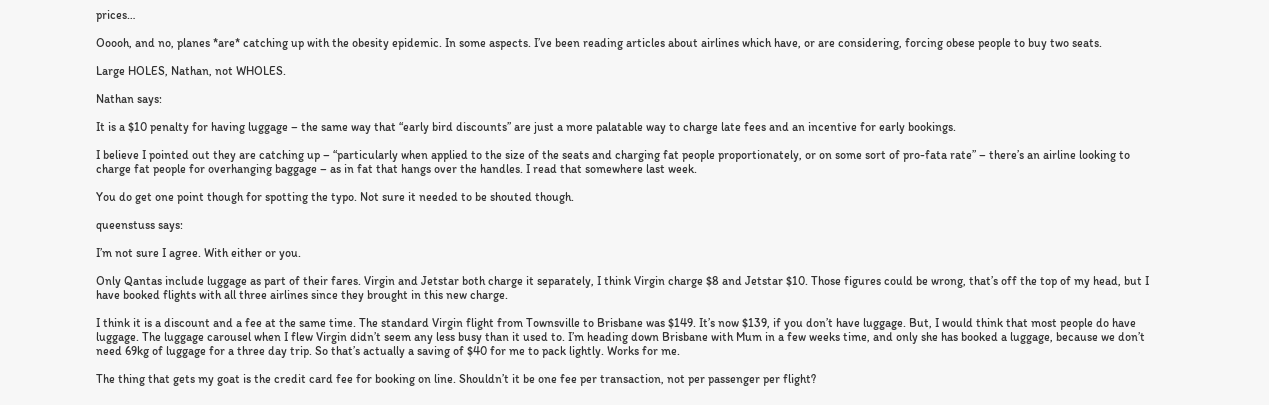prices…

Ooooh, and no, planes *are* catching up with the obesity epidemic. In some aspects. I’ve been reading articles about airlines which have, or are considering, forcing obese people to buy two seats.

Large HOLES, Nathan, not WHOLES.

Nathan says:

It is a $10 penalty for having luggage – the same way that “early bird discounts” are just a more palatable way to charge late fees and an incentive for early bookings.

I believe I pointed out they are catching up – “particularly when applied to the size of the seats and charging fat people proportionately, or on some sort of pro-fata rate” – there’s an airline looking to charge fat people for overhanging baggage – as in fat that hangs over the handles. I read that somewhere last week.

You do get one point though for spotting the typo. Not sure it needed to be shouted though.

queenstuss says:

I’m not sure I agree. With either or you.

Only Qantas include luggage as part of their fares. Virgin and Jetstar both charge it separately, I think Virgin charge $8 and Jetstar $10. Those figures could be wrong, that’s off the top of my head, but I have booked flights with all three airlines since they brought in this new charge.

I think it is a discount and a fee at the same time. The standard Virgin flight from Townsville to Brisbane was $149. It’s now $139, if you don’t have luggage. But, I would think that most people do have luggage. The luggage carousel when I flew Virgin didn’t seem any less busy than it used to. I’m heading down Brisbane with Mum in a few weeks time, and only she has booked a luggage, because we don’t need 69kg of luggage for a three day trip. So that’s actually a saving of $40 for me to pack lightly. Works for me.

The thing that gets my goat is the credit card fee for booking on line. Shouldn’t it be one fee per transaction, not per passenger per flight?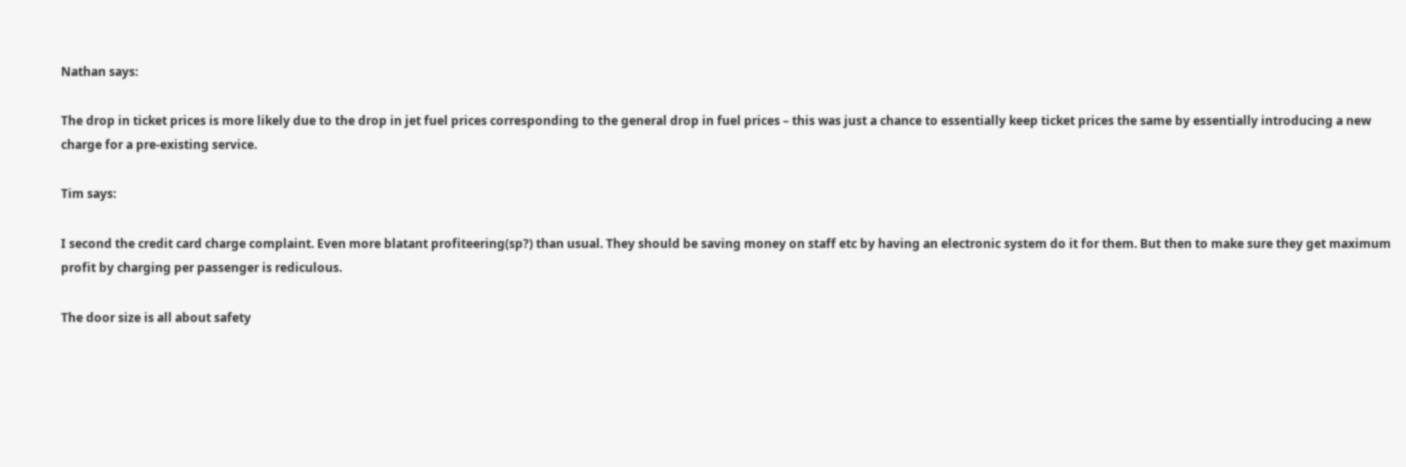Nathan says:

The drop in ticket prices is more likely due to the drop in jet fuel prices corresponding to the general drop in fuel prices – this was just a chance to essentially keep ticket prices the same by essentially introducing a new charge for a pre-existing service.

Tim says:

I second the credit card charge complaint. Even more blatant profiteering(sp?) than usual. They should be saving money on staff etc by having an electronic system do it for them. But then to make sure they get maximum profit by charging per passenger is rediculous.

The door size is all about safety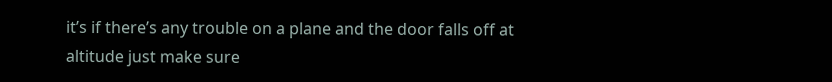it’s if there’s any trouble on a plane and the door falls off at altitude just make sure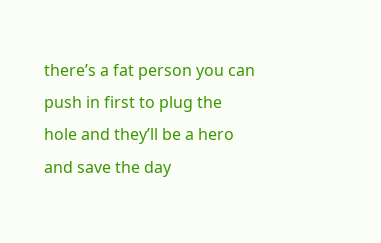there’s a fat person you can push in first to plug the hole and they’ll be a hero and save the day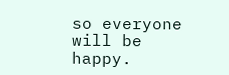so everyone will be happy.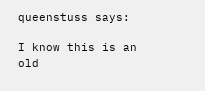queenstuss says:

I know this is an old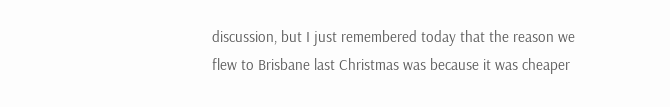discussion, but I just remembered today that the reason we flew to Brisbane last Christmas was because it was cheaper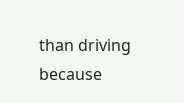than driving because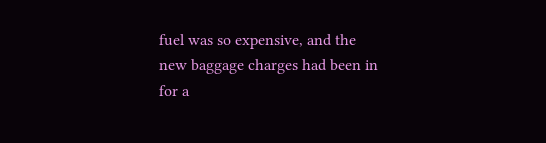fuel was so expensive, and the new baggage charges had been in for a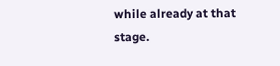while already at that stage.